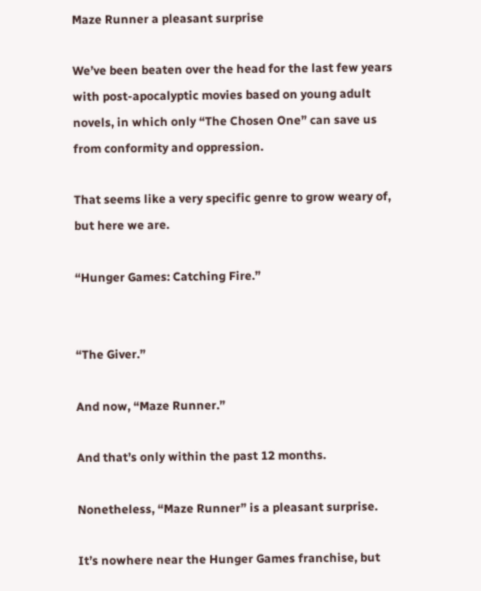Maze Runner a pleasant surprise

We’ve been beaten over the head for the last few years with post-apocalyptic movies based on young adult novels, in which only “The Chosen One” can save us from conformity and oppression.

That seems like a very specific genre to grow weary of, but here we are.

“Hunger Games: Catching Fire.”


“The Giver.”

And now, “Maze Runner.”

And that’s only within the past 12 months.

Nonetheless, “Maze Runner” is a pleasant surprise.

It’s nowhere near the Hunger Games franchise, but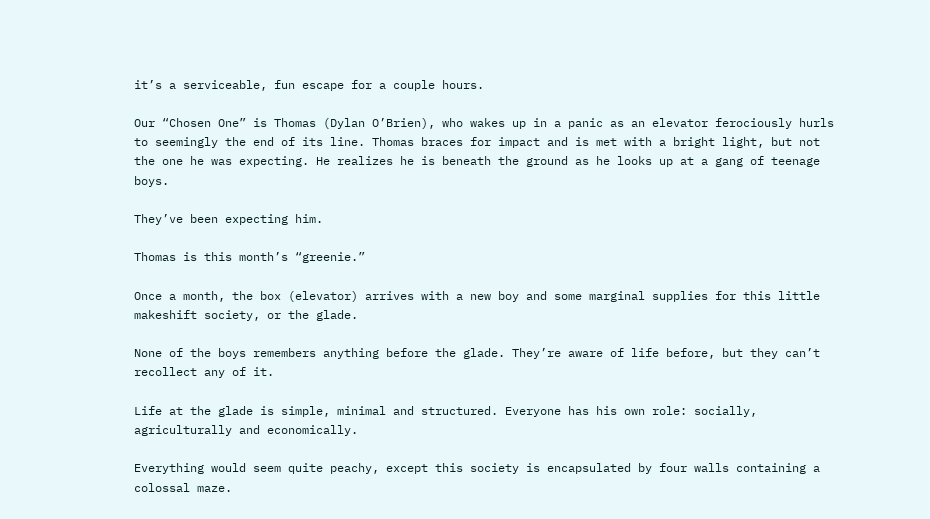it’s a serviceable, fun escape for a couple hours.

Our “Chosen One” is Thomas (Dylan O’Brien), who wakes up in a panic as an elevator ferociously hurls to seemingly the end of its line. Thomas braces for impact and is met with a bright light, but not the one he was expecting. He realizes he is beneath the ground as he looks up at a gang of teenage boys.

They’ve been expecting him.

Thomas is this month’s “greenie.”

Once a month, the box (elevator) arrives with a new boy and some marginal supplies for this little makeshift society, or the glade.

None of the boys remembers anything before the glade. They’re aware of life before, but they can’t recollect any of it.

Life at the glade is simple, minimal and structured. Everyone has his own role: socially, agriculturally and economically.

Everything would seem quite peachy, except this society is encapsulated by four walls containing a colossal maze.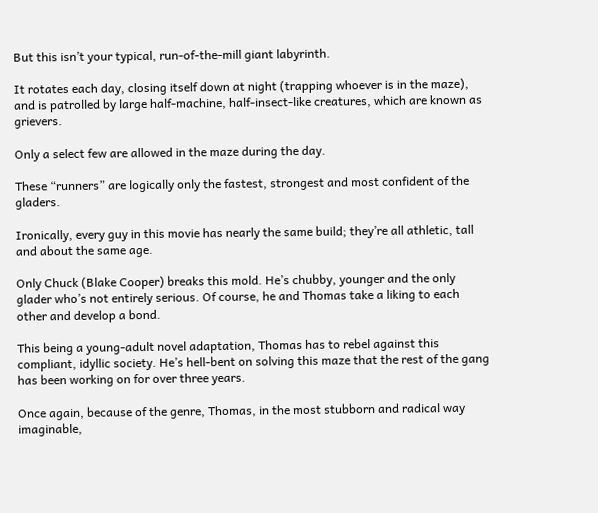But this isn’t your typical, run-of-the-mill giant labyrinth.

It rotates each day, closing itself down at night (trapping whoever is in the maze), and is patrolled by large half-machine, half-insect-like creatures, which are known as grievers.

Only a select few are allowed in the maze during the day.

These “runners” are logically only the fastest, strongest and most confident of the gladers.

Ironically, every guy in this movie has nearly the same build; they’re all athletic, tall and about the same age.

Only Chuck (Blake Cooper) breaks this mold. He’s chubby, younger and the only glader who’s not entirely serious. Of course, he and Thomas take a liking to each other and develop a bond.

This being a young-adult novel adaptation, Thomas has to rebel against this compliant, idyllic society. He’s hell-bent on solving this maze that the rest of the gang has been working on for over three years.

Once again, because of the genre, Thomas, in the most stubborn and radical way imaginable,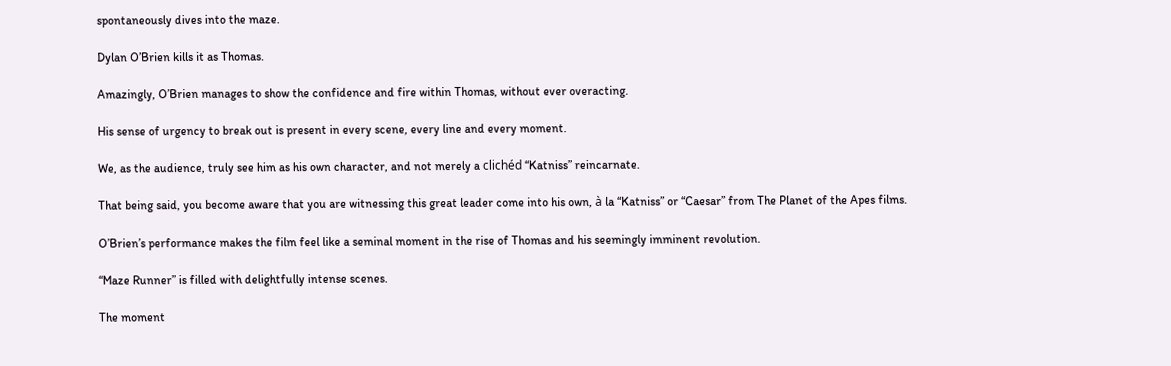spontaneously dives into the maze.

Dylan O’Brien kills it as Thomas.

Amazingly, O’Brien manages to show the confidence and fire within Thomas, without ever overacting.

His sense of urgency to break out is present in every scene, every line and every moment.

We, as the audience, truly see him as his own character, and not merely a clichéd “Katniss” reincarnate.

That being said, you become aware that you are witnessing this great leader come into his own, à la “Katniss” or “Caesar” from The Planet of the Apes films.

O’Brien’s performance makes the film feel like a seminal moment in the rise of Thomas and his seemingly imminent revolution.

“Maze Runner” is filled with delightfully intense scenes.

The moment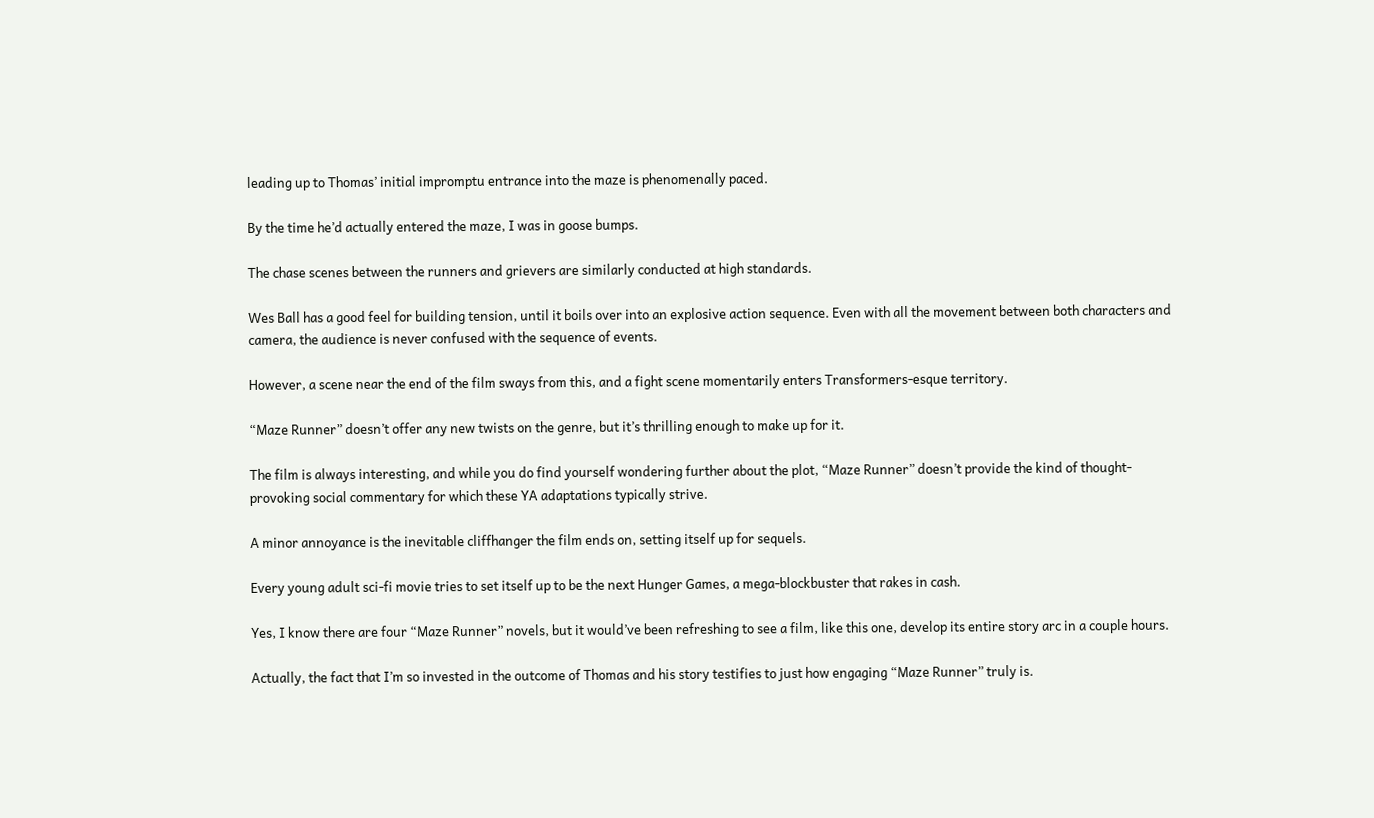leading up to Thomas’ initial impromptu entrance into the maze is phenomenally paced.

By the time he’d actually entered the maze, I was in goose bumps.

The chase scenes between the runners and grievers are similarly conducted at high standards.

Wes Ball has a good feel for building tension, until it boils over into an explosive action sequence. Even with all the movement between both characters and camera, the audience is never confused with the sequence of events.

However, a scene near the end of the film sways from this, and a fight scene momentarily enters Transformers-esque territory.

“Maze Runner” doesn’t offer any new twists on the genre, but it’s thrilling enough to make up for it.

The film is always interesting, and while you do find yourself wondering further about the plot, “Maze Runner” doesn’t provide the kind of thought-provoking social commentary for which these YA adaptations typically strive.

A minor annoyance is the inevitable cliffhanger the film ends on, setting itself up for sequels.

Every young adult sci-fi movie tries to set itself up to be the next Hunger Games, a mega-blockbuster that rakes in cash.

Yes, I know there are four “Maze Runner” novels, but it would’ve been refreshing to see a film, like this one, develop its entire story arc in a couple hours.

Actually, the fact that I’m so invested in the outcome of Thomas and his story testifies to just how engaging “Maze Runner” truly is.